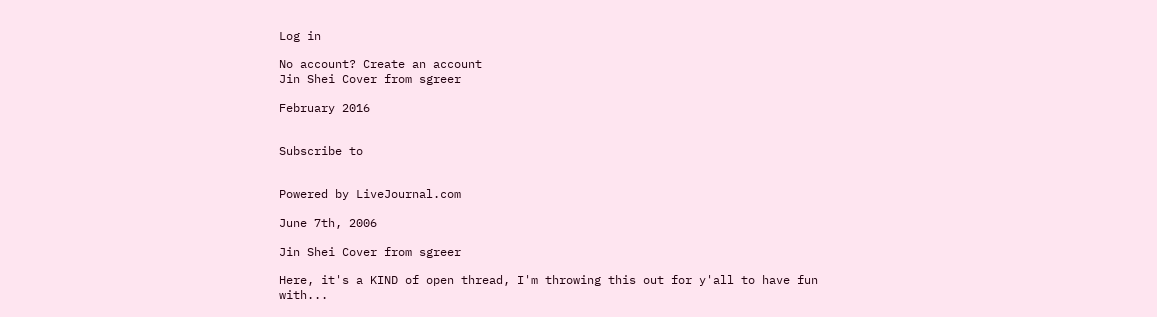Log in

No account? Create an account
Jin Shei Cover from sgreer

February 2016


Subscribe to


Powered by LiveJournal.com

June 7th, 2006

Jin Shei Cover from sgreer

Here, it's a KIND of open thread, I'm throwing this out for y'all to have fun with...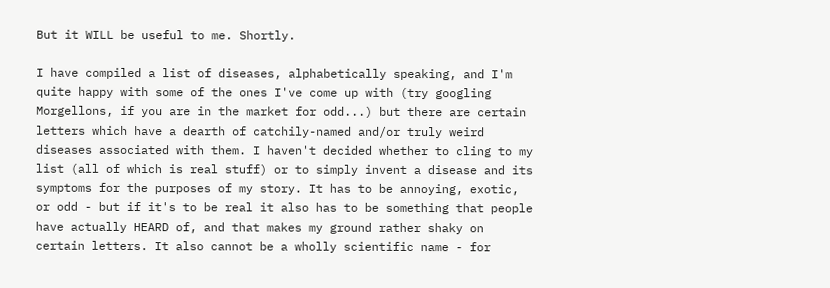But it WILL be useful to me. Shortly.

I have compiled a list of diseases, alphabetically speaking, and I'm quite happy with some of the ones I've come up with (try googling Morgellons, if you are in the market for odd...) but there are certain letters which have a dearth of catchily-named and/or truly weird diseases associated with them. I haven't decided whether to cling to my list (all of which is real stuff) or to simply invent a disease and its symptoms for the purposes of my story. It has to be annoying, exotic, or odd - but if it's to be real it also has to be something that people have actually HEARD of, and that makes my ground rather shaky on certain letters. It also cannot be a wholly scientific name - for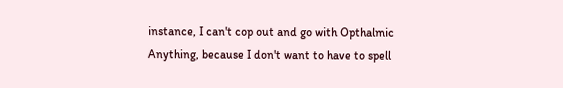instance, I can't cop out and go with Opthalmic Anything, because I don't want to have to spell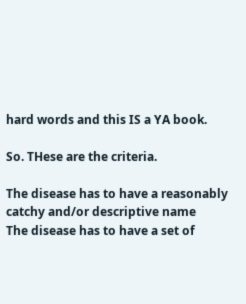hard words and this IS a YA book.

So. THese are the criteria.

The disease has to have a reasonably catchy and/or descriptive name
The disease has to have a set of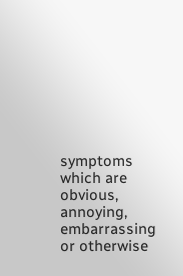symptoms which are obvious, annoying, embarrassing or otherwise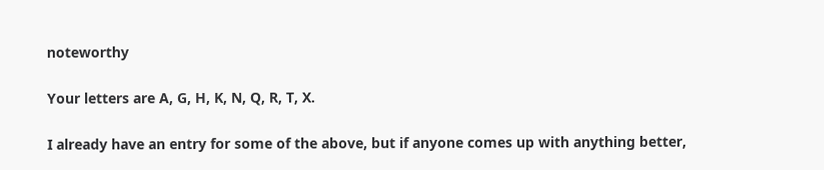noteworthy

Your letters are A, G, H, K, N, Q, R, T, X.

I already have an entry for some of the above, but if anyone comes up with anything better,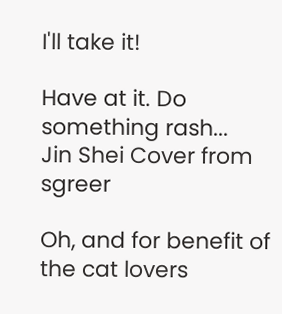I'll take it!

Have at it. Do something rash...
Jin Shei Cover from sgreer

Oh, and for benefit of the cat lovers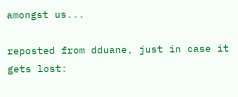amongst us...

reposted from dduane, just in case it gets lost: